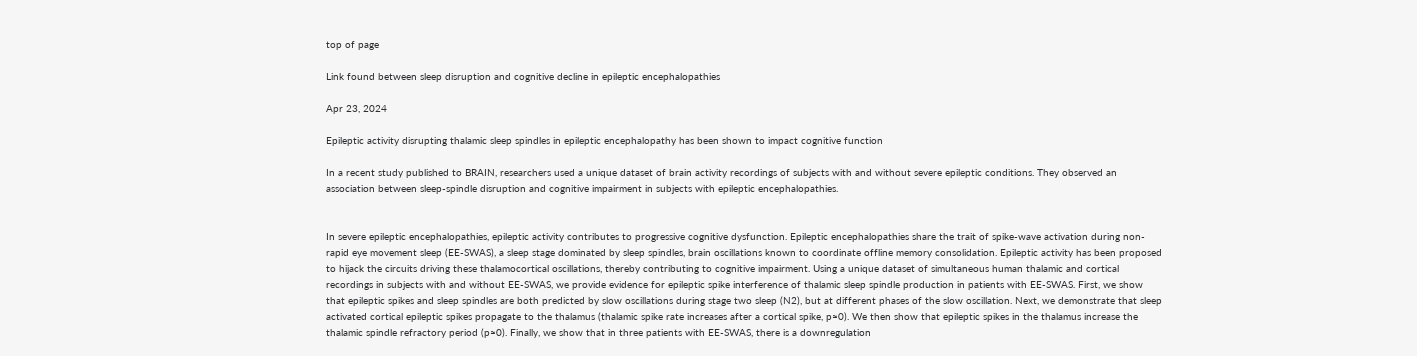top of page

Link found between sleep disruption and cognitive decline in epileptic encephalopathies

Apr 23, 2024

Epileptic activity disrupting thalamic sleep spindles in epileptic encephalopathy has been shown to impact cognitive function

In a recent study published to BRAIN, researchers used a unique dataset of brain activity recordings of subjects with and without severe epileptic conditions. They observed an association between sleep-spindle disruption and cognitive impairment in subjects with epileptic encephalopathies.


In severe epileptic encephalopathies, epileptic activity contributes to progressive cognitive dysfunction. Epileptic encephalopathies share the trait of spike-wave activation during non-rapid eye movement sleep (EE-SWAS), a sleep stage dominated by sleep spindles, brain oscillations known to coordinate offline memory consolidation. Epileptic activity has been proposed to hijack the circuits driving these thalamocortical oscillations, thereby contributing to cognitive impairment. Using a unique dataset of simultaneous human thalamic and cortical recordings in subjects with and without EE-SWAS, we provide evidence for epileptic spike interference of thalamic sleep spindle production in patients with EE-SWAS. First, we show that epileptic spikes and sleep spindles are both predicted by slow oscillations during stage two sleep (N2), but at different phases of the slow oscillation. Next, we demonstrate that sleep activated cortical epileptic spikes propagate to the thalamus (thalamic spike rate increases after a cortical spike, p≈0). We then show that epileptic spikes in the thalamus increase the thalamic spindle refractory period (p≈0). Finally, we show that in three patients with EE-SWAS, there is a downregulation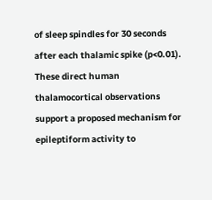of sleep spindles for 30 seconds after each thalamic spike (p<0.01). These direct human thalamocortical observations support a proposed mechanism for epileptiform activity to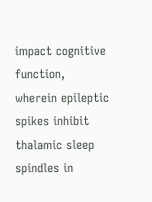impact cognitive function, wherein epileptic spikes inhibit thalamic sleep spindles in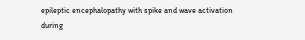epileptic encephalopathy with spike and wave activation during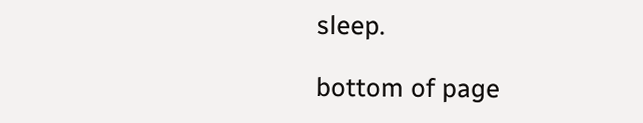sleep.

bottom of page